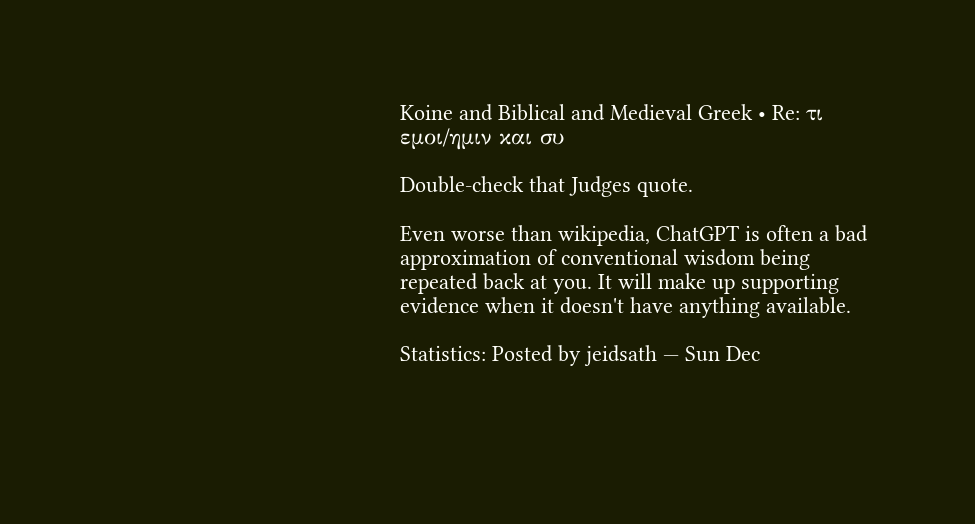Koine and Biblical and Medieval Greek • Re: τι εμοι/ημιν και συ

Double-check that Judges quote.

Even worse than wikipedia, ChatGPT is often a bad approximation of conventional wisdom being repeated back at you. It will make up supporting evidence when it doesn't have anything available.

Statistics: Posted by jeidsath — Sun Dec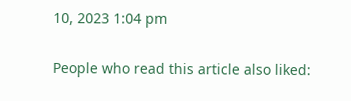10, 2023 1:04 pm

People who read this article also liked: